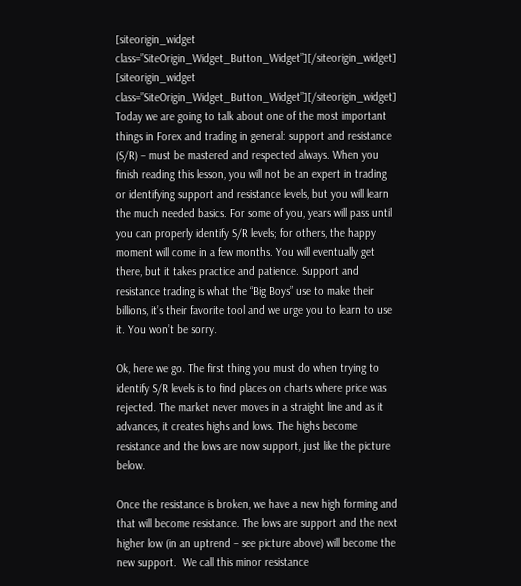[siteorigin_widget class=”SiteOrigin_Widget_Button_Widget”][/siteorigin_widget]
[siteorigin_widget class=”SiteOrigin_Widget_Button_Widget”][/siteorigin_widget]
Today we are going to talk about one of the most important things in Forex and trading in general: support and resistance (S/R) – must be mastered and respected always. When you finish reading this lesson, you will not be an expert in trading or identifying support and resistance levels, but you will learn the much needed basics. For some of you, years will pass until you can properly identify S/R levels; for others, the happy moment will come in a few months. You will eventually get there, but it takes practice and patience. Support and resistance trading is what the “Big Boys” use to make their billions, it’s their favorite tool and we urge you to learn to use it. You won’t be sorry.

Ok, here we go. The first thing you must do when trying to identify S/R levels is to find places on charts where price was rejected. The market never moves in a straight line and as it advances, it creates highs and lows. The highs become resistance and the lows are now support, just like the picture below.

Once the resistance is broken, we have a new high forming and that will become resistance. The lows are support and the next higher low (in an uptrend – see picture above) will become the new support.  We call this minor resistance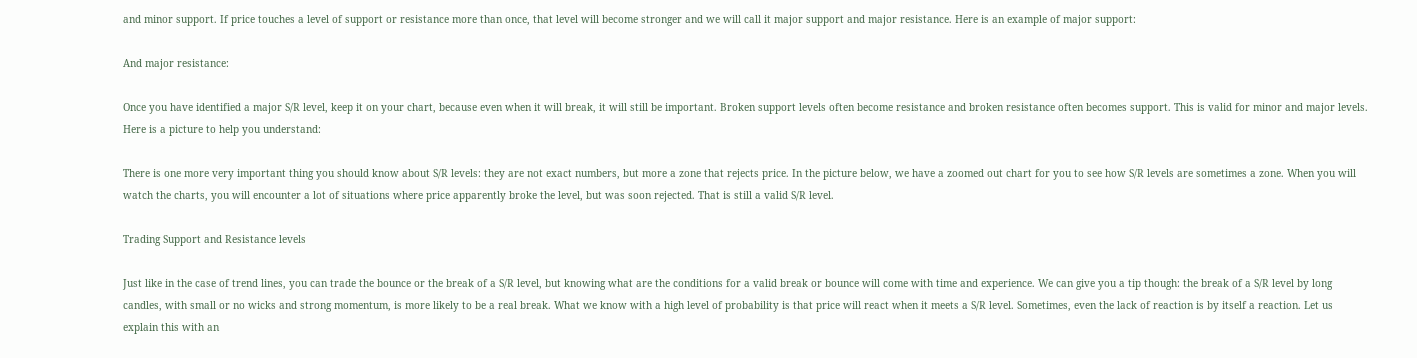and minor support. If price touches a level of support or resistance more than once, that level will become stronger and we will call it major support and major resistance. Here is an example of major support:

And major resistance:

Once you have identified a major S/R level, keep it on your chart, because even when it will break, it will still be important. Broken support levels often become resistance and broken resistance often becomes support. This is valid for minor and major levels. Here is a picture to help you understand:

There is one more very important thing you should know about S/R levels: they are not exact numbers, but more a zone that rejects price. In the picture below, we have a zoomed out chart for you to see how S/R levels are sometimes a zone. When you will watch the charts, you will encounter a lot of situations where price apparently broke the level, but was soon rejected. That is still a valid S/R level.

Trading Support and Resistance levels

Just like in the case of trend lines, you can trade the bounce or the break of a S/R level, but knowing what are the conditions for a valid break or bounce will come with time and experience. We can give you a tip though: the break of a S/R level by long candles, with small or no wicks and strong momentum, is more likely to be a real break. What we know with a high level of probability is that price will react when it meets a S/R level. Sometimes, even the lack of reaction is by itself a reaction. Let us explain this with an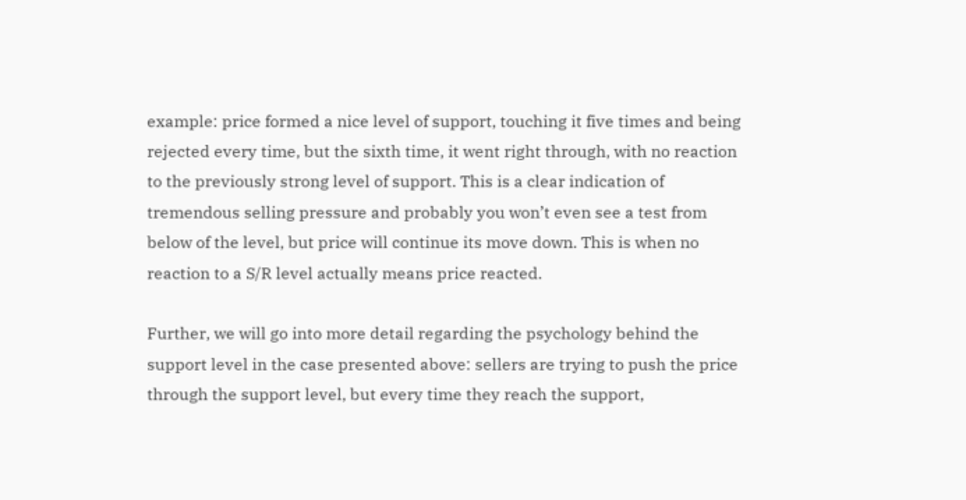example: price formed a nice level of support, touching it five times and being rejected every time, but the sixth time, it went right through, with no reaction to the previously strong level of support. This is a clear indication of tremendous selling pressure and probably you won’t even see a test from below of the level, but price will continue its move down. This is when no reaction to a S/R level actually means price reacted.

Further, we will go into more detail regarding the psychology behind the support level in the case presented above: sellers are trying to push the price through the support level, but every time they reach the support,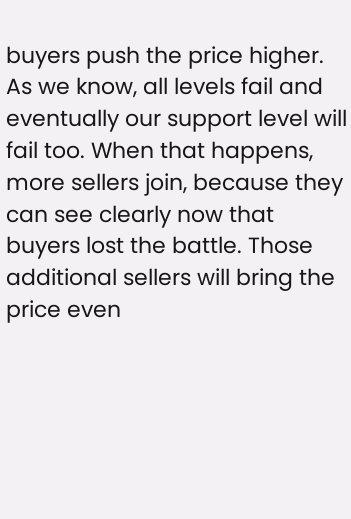buyers push the price higher. As we know, all levels fail and eventually our support level will fail too. When that happens, more sellers join, because they can see clearly now that buyers lost the battle. Those additional sellers will bring the price even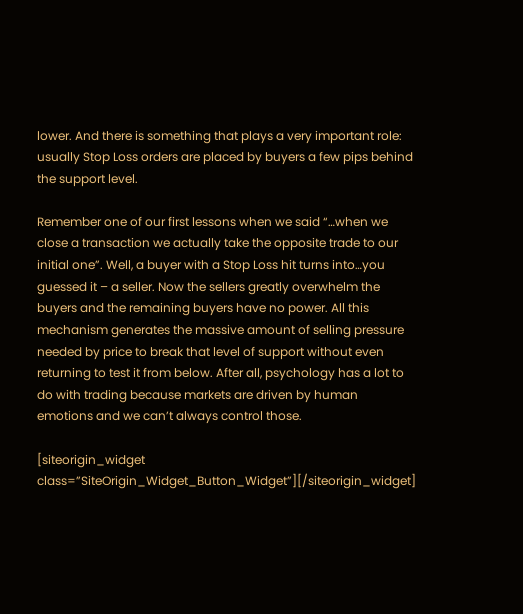lower. And there is something that plays a very important role: usually Stop Loss orders are placed by buyers a few pips behind the support level.

Remember one of our first lessons when we said “…when we close a transaction we actually take the opposite trade to our initial one”. Well, a buyer with a Stop Loss hit turns into…you guessed it – a seller. Now the sellers greatly overwhelm the buyers and the remaining buyers have no power. All this mechanism generates the massive amount of selling pressure needed by price to break that level of support without even returning to test it from below. After all, psychology has a lot to do with trading because markets are driven by human emotions and we can’t always control those.

[siteorigin_widget class=”SiteOrigin_Widget_Button_Widget”][/siteorigin_widget]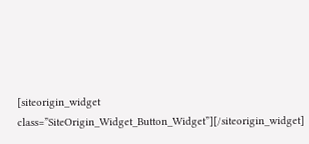[siteorigin_widget class=”SiteOrigin_Widget_Button_Widget”][/siteorigin_widget]